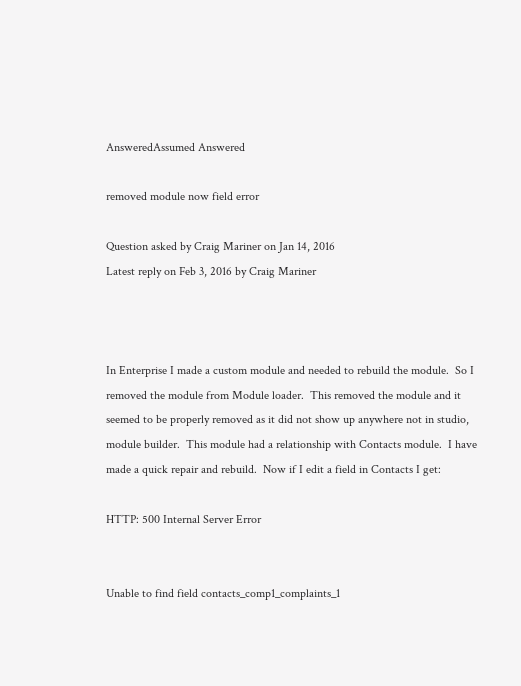AnsweredAssumed Answered

removed module now field error

Question asked by Craig Mariner on Jan 14, 2016
Latest reply on Feb 3, 2016 by Craig Mariner



In Enterprise I made a custom module and needed to rebuild the module.  So I removed the module from Module loader.  This removed the module and it seemed to be properly removed as it did not show up anywhere not in studio, module builder.  This module had a relationship with Contacts module.  I have made a quick repair and rebuild.  Now if I edit a field in Contacts I get:

HTTP: 500 Internal Server Error


Unable to find field contacts_comp1_complaints_1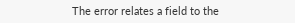The error relates a field to the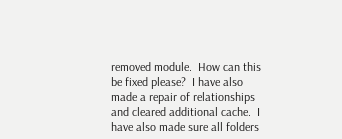removed module.  How can this be fixed please?  I have also made a repair of relationships and cleared additional cache.  I have also made sure all folders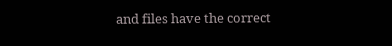and files have the correct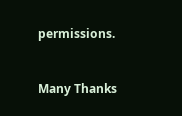permissions.


Many Thanks